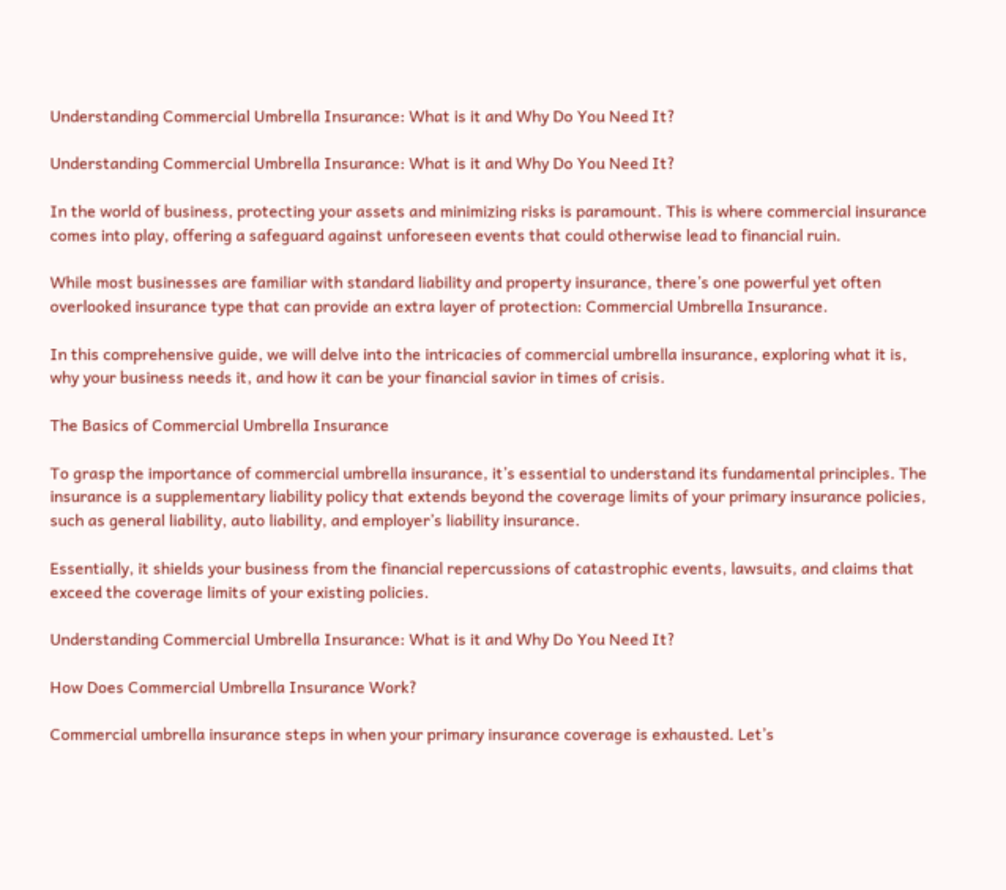Understanding Commercial Umbrella Insurance: What is it and Why Do You Need It?

Understanding Commercial Umbrella Insurance: What is it and Why Do You Need It?

In the world of business, protecting your assets and minimizing risks is paramount. This is where commercial insurance comes into play, offering a safeguard against unforeseen events that could otherwise lead to financial ruin.

While most businesses are familiar with standard liability and property insurance, there’s one powerful yet often overlooked insurance type that can provide an extra layer of protection: Commercial Umbrella Insurance.

In this comprehensive guide, we will delve into the intricacies of commercial umbrella insurance, exploring what it is, why your business needs it, and how it can be your financial savior in times of crisis.

The Basics of Commercial Umbrella Insurance

To grasp the importance of commercial umbrella insurance, it’s essential to understand its fundamental principles. The insurance is a supplementary liability policy that extends beyond the coverage limits of your primary insurance policies, such as general liability, auto liability, and employer’s liability insurance.

Essentially, it shields your business from the financial repercussions of catastrophic events, lawsuits, and claims that exceed the coverage limits of your existing policies.

Understanding Commercial Umbrella Insurance: What is it and Why Do You Need It?

How Does Commercial Umbrella Insurance Work?

Commercial umbrella insurance steps in when your primary insurance coverage is exhausted. Let’s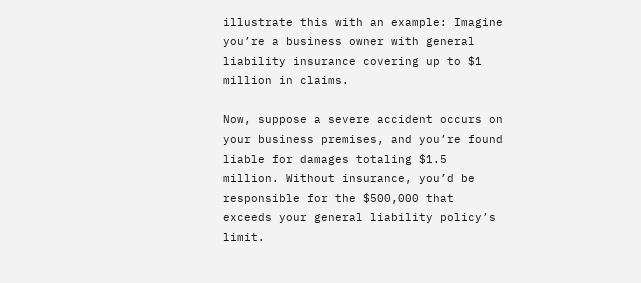illustrate this with an example: Imagine you’re a business owner with general liability insurance covering up to $1 million in claims.

Now, suppose a severe accident occurs on your business premises, and you’re found liable for damages totaling $1.5 million. Without insurance, you’d be responsible for the $500,000 that exceeds your general liability policy’s limit.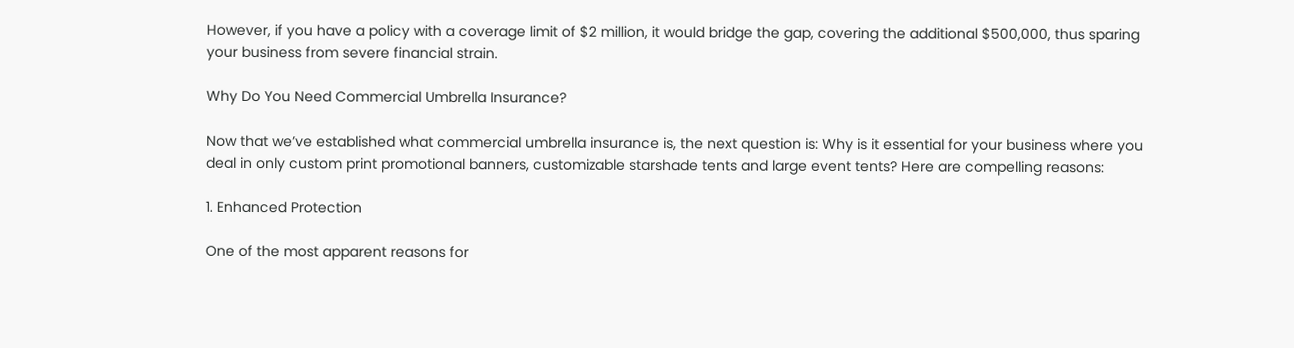However, if you have a policy with a coverage limit of $2 million, it would bridge the gap, covering the additional $500,000, thus sparing your business from severe financial strain.

Why Do You Need Commercial Umbrella Insurance?

Now that we’ve established what commercial umbrella insurance is, the next question is: Why is it essential for your business where you deal in only custom print promotional banners, customizable starshade tents and large event tents? Here are compelling reasons:

1. Enhanced Protection

One of the most apparent reasons for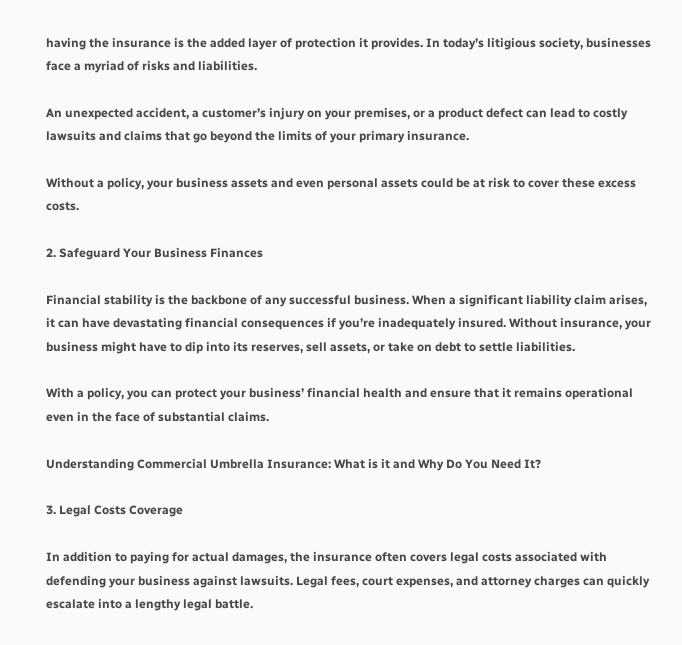having the insurance is the added layer of protection it provides. In today’s litigious society, businesses face a myriad of risks and liabilities.

An unexpected accident, a customer’s injury on your premises, or a product defect can lead to costly lawsuits and claims that go beyond the limits of your primary insurance.

Without a policy, your business assets and even personal assets could be at risk to cover these excess costs.

2. Safeguard Your Business Finances

Financial stability is the backbone of any successful business. When a significant liability claim arises, it can have devastating financial consequences if you’re inadequately insured. Without insurance, your business might have to dip into its reserves, sell assets, or take on debt to settle liabilities.

With a policy, you can protect your business’ financial health and ensure that it remains operational even in the face of substantial claims.

Understanding Commercial Umbrella Insurance: What is it and Why Do You Need It?

3. Legal Costs Coverage

In addition to paying for actual damages, the insurance often covers legal costs associated with defending your business against lawsuits. Legal fees, court expenses, and attorney charges can quickly escalate into a lengthy legal battle.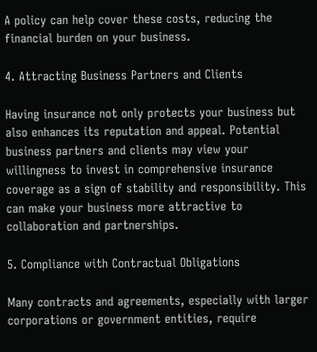A policy can help cover these costs, reducing the financial burden on your business.

4. Attracting Business Partners and Clients

Having insurance not only protects your business but also enhances its reputation and appeal. Potential business partners and clients may view your willingness to invest in comprehensive insurance coverage as a sign of stability and responsibility. This can make your business more attractive to collaboration and partnerships.

5. Compliance with Contractual Obligations

Many contracts and agreements, especially with larger corporations or government entities, require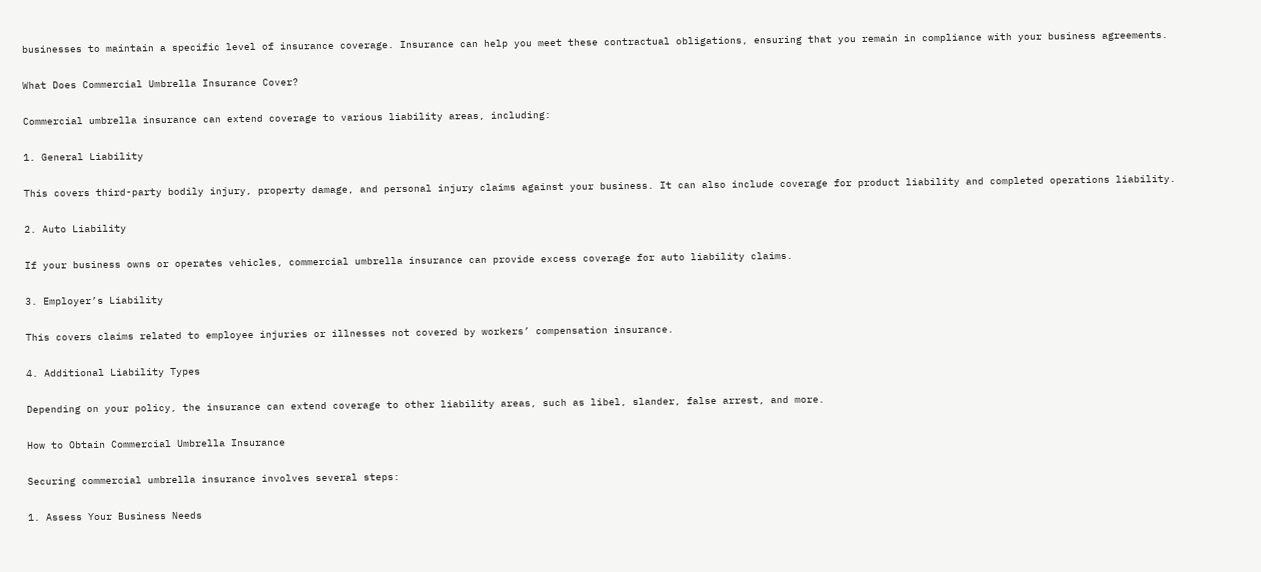businesses to maintain a specific level of insurance coverage. Insurance can help you meet these contractual obligations, ensuring that you remain in compliance with your business agreements.

What Does Commercial Umbrella Insurance Cover?

Commercial umbrella insurance can extend coverage to various liability areas, including:

1. General Liability

This covers third-party bodily injury, property damage, and personal injury claims against your business. It can also include coverage for product liability and completed operations liability.

2. Auto Liability

If your business owns or operates vehicles, commercial umbrella insurance can provide excess coverage for auto liability claims.

3. Employer’s Liability

This covers claims related to employee injuries or illnesses not covered by workers’ compensation insurance.

4. Additional Liability Types

Depending on your policy, the insurance can extend coverage to other liability areas, such as libel, slander, false arrest, and more.

How to Obtain Commercial Umbrella Insurance

Securing commercial umbrella insurance involves several steps:

1. Assess Your Business Needs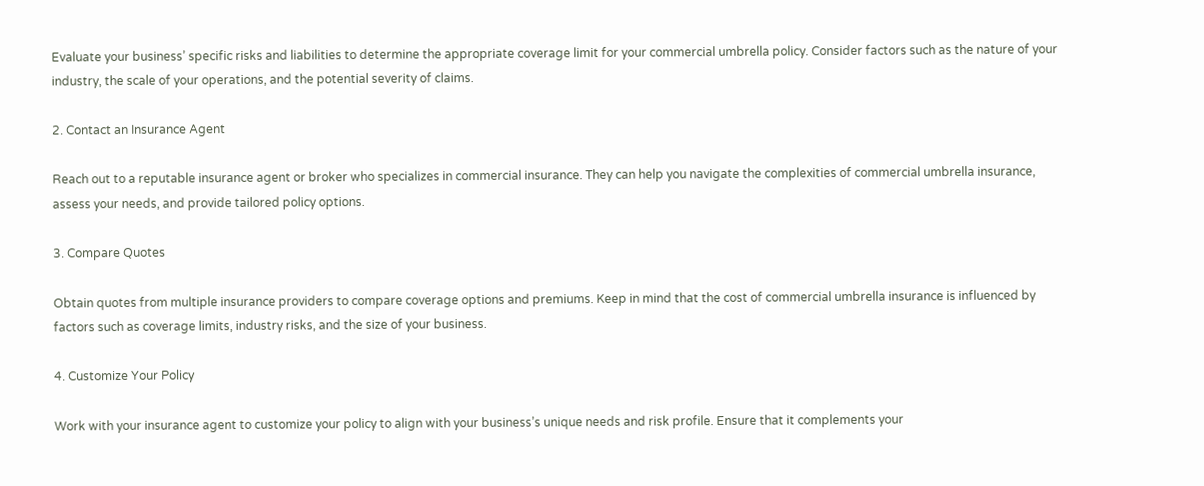Evaluate your business’ specific risks and liabilities to determine the appropriate coverage limit for your commercial umbrella policy. Consider factors such as the nature of your industry, the scale of your operations, and the potential severity of claims.

2. Contact an Insurance Agent

Reach out to a reputable insurance agent or broker who specializes in commercial insurance. They can help you navigate the complexities of commercial umbrella insurance, assess your needs, and provide tailored policy options.

3. Compare Quotes

Obtain quotes from multiple insurance providers to compare coverage options and premiums. Keep in mind that the cost of commercial umbrella insurance is influenced by factors such as coverage limits, industry risks, and the size of your business.

4. Customize Your Policy

Work with your insurance agent to customize your policy to align with your business’s unique needs and risk profile. Ensure that it complements your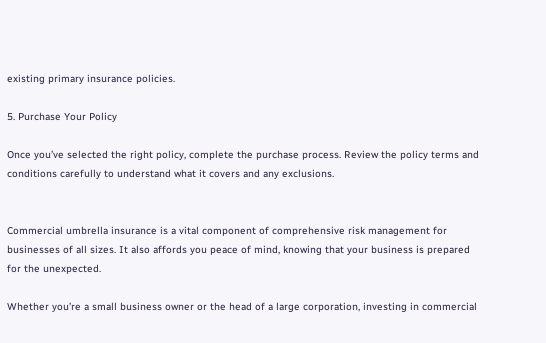existing primary insurance policies.

5. Purchase Your Policy

Once you’ve selected the right policy, complete the purchase process. Review the policy terms and conditions carefully to understand what it covers and any exclusions.


Commercial umbrella insurance is a vital component of comprehensive risk management for businesses of all sizes. It also affords you peace of mind, knowing that your business is prepared for the unexpected.

Whether you’re a small business owner or the head of a large corporation, investing in commercial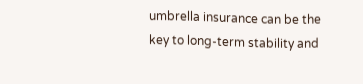umbrella insurance can be the key to long-term stability and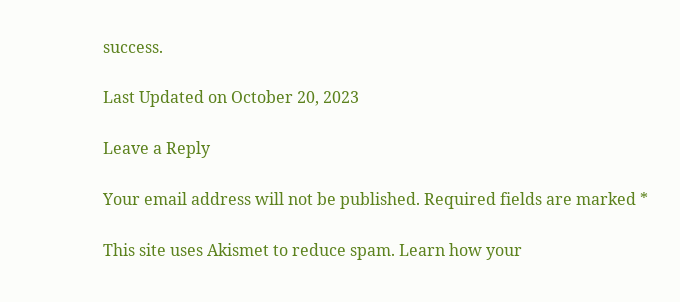success.

Last Updated on October 20, 2023

Leave a Reply

Your email address will not be published. Required fields are marked *

This site uses Akismet to reduce spam. Learn how your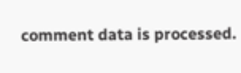comment data is processed.